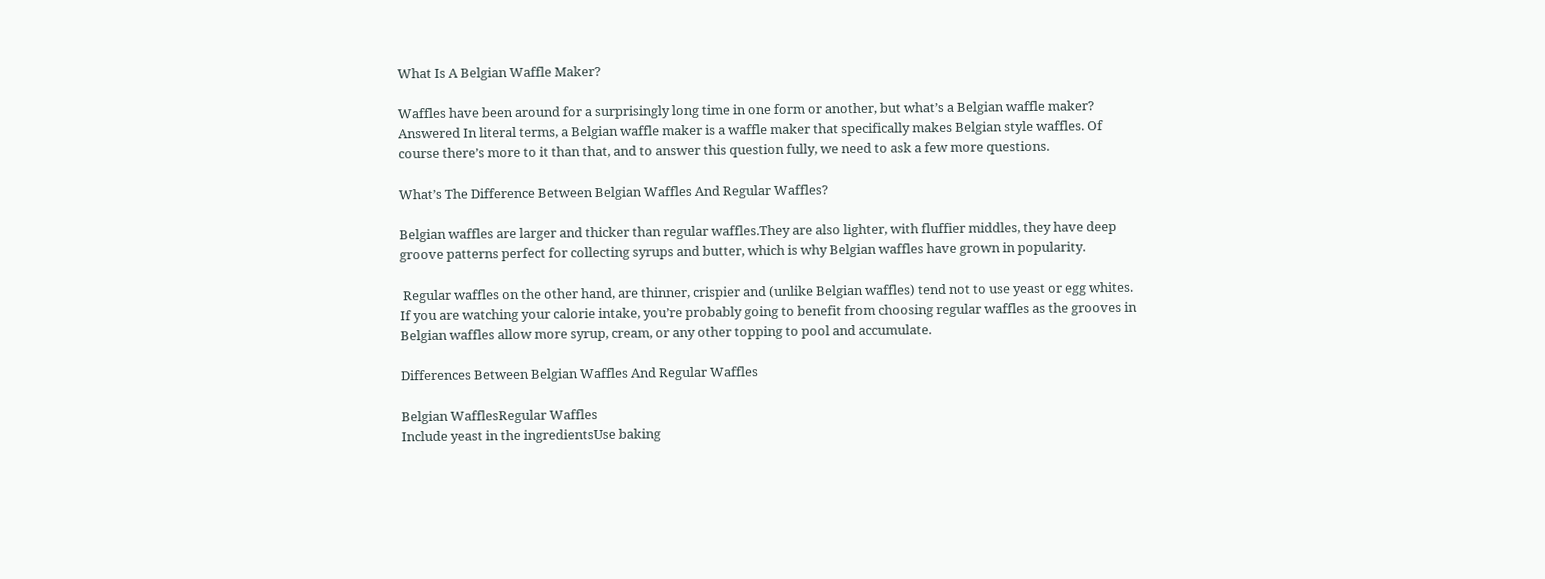What Is A Belgian Waffle Maker?

Waffles have been around for a surprisingly long time in one form or another, but what’s a Belgian waffle maker? Answered In literal terms, a Belgian waffle maker is a waffle maker that specifically makes Belgian style waffles. Of course there’s more to it than that, and to answer this question fully, we need to ask a few more questions.

What’s The Difference Between Belgian Waffles And Regular Waffles?

Belgian waffles are larger and thicker than regular waffles.They are also lighter, with fluffier middles, they have deep groove patterns perfect for collecting syrups and butter, which is why Belgian waffles have grown in popularity.

 Regular waffles on the other hand, are thinner, crispier and (unlike Belgian waffles) tend not to use yeast or egg whites. If you are watching your calorie intake, you’re probably going to benefit from choosing regular waffles as the grooves in Belgian waffles allow more syrup, cream, or any other topping to pool and accumulate.

Differences Between Belgian Waffles And Regular Waffles

Belgian WafflesRegular Waffles
Include yeast in the ingredientsUse baking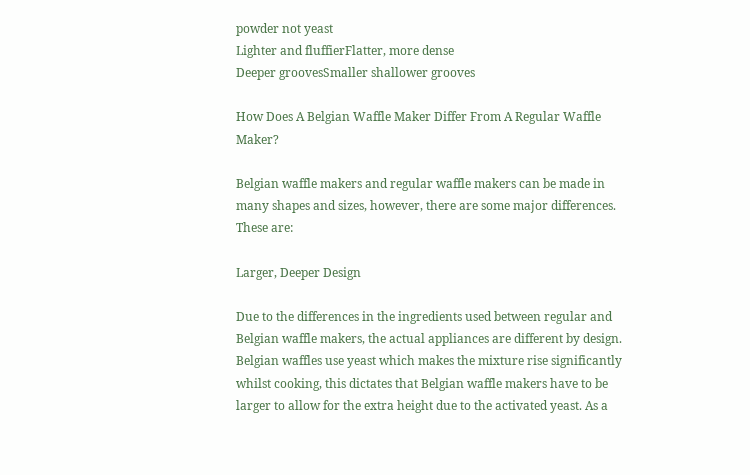powder not yeast
Lighter and fluffierFlatter, more dense
Deeper groovesSmaller shallower grooves

How Does A Belgian Waffle Maker Differ From A Regular Waffle Maker?

Belgian waffle makers and regular waffle makers can be made in many shapes and sizes, however, there are some major differences. These are:

Larger, Deeper Design

Due to the differences in the ingredients used between regular and Belgian waffle makers, the actual appliances are different by design. Belgian waffles use yeast which makes the mixture rise significantly whilst cooking, this dictates that Belgian waffle makers have to be larger to allow for the extra height due to the activated yeast. As a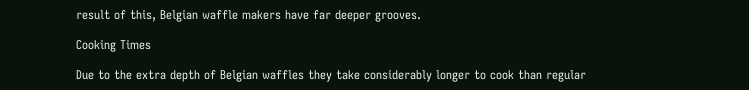result of this, Belgian waffle makers have far deeper grooves.

Cooking Times

Due to the extra depth of Belgian waffles they take considerably longer to cook than regular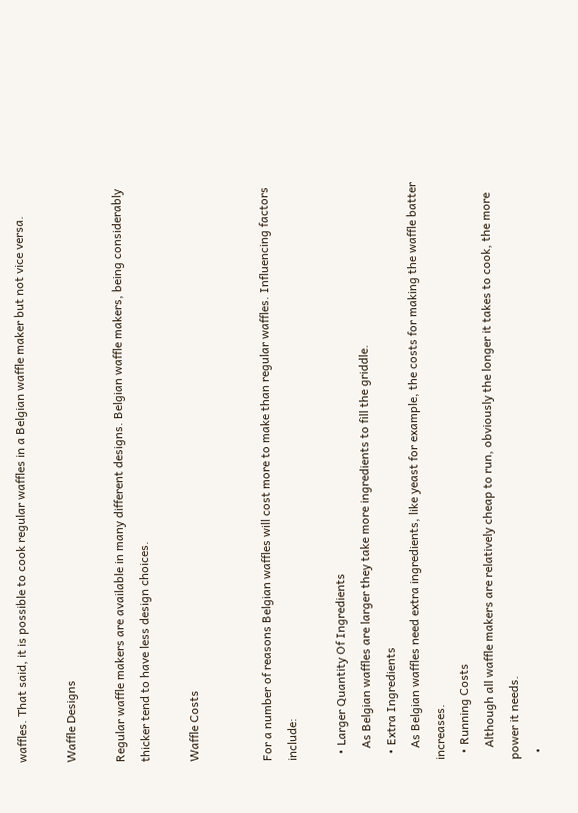waffles. That said, it is possible to cook regular waffles in a Belgian waffle maker but not vice versa.

Waffle Designs

Regular waffle makers are available in many different designs. Belgian waffle makers, being considerably thicker tend to have less design choices.

Waffle Costs


For a number of reasons Belgian waffles will cost more to make than regular waffles. Influencing factors include:

  • Larger Quantity Of Ingredients
    As Belgian waffles are larger they take more ingredients to fill the griddle.
  • Extra Ingredients
    As Belgian waffles need extra ingredients, like yeast for example, the costs for making the waffle batter increases.
  • Running Costs
    Although all waffle makers are relatively cheap to run, obviously the longer it takes to cook, the more power it needs.
  •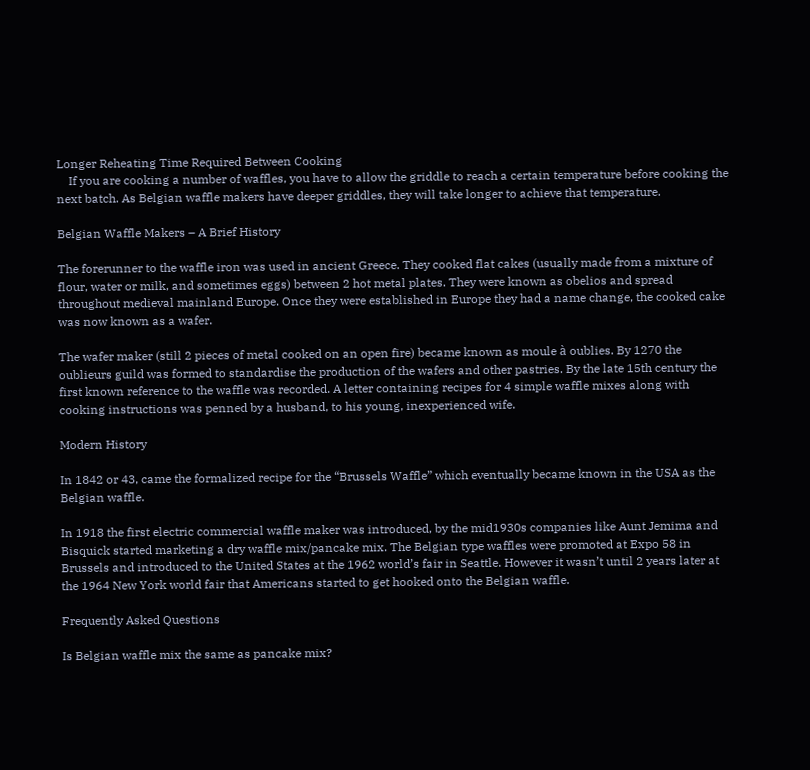Longer Reheating Time Required Between Cooking
    If you are cooking a number of waffles, you have to allow the griddle to reach a certain temperature before cooking the next batch. As Belgian waffle makers have deeper griddles, they will take longer to achieve that temperature.

Belgian Waffle Makers – A Brief History

The forerunner to the waffle iron was used in ancient Greece. They cooked flat cakes (usually made from a mixture of flour, water or milk, and sometimes eggs) between 2 hot metal plates. They were known as obelios and spread throughout medieval mainland Europe. Once they were established in Europe they had a name change, the cooked cake was now known as a wafer.

The wafer maker (still 2 pieces of metal cooked on an open fire) became known as moule à oublies. By 1270 the oublieurs guild was formed to standardise the production of the wafers and other pastries. By the late 15th century the first known reference to the waffle was recorded. A letter containing recipes for 4 simple waffle mixes along with cooking instructions was penned by a husband, to his young, inexperienced wife.

Modern History

In 1842 or 43, came the formalized recipe for the “Brussels Waffle” which eventually became known in the USA as the Belgian waffle.

In 1918 the first electric commercial waffle maker was introduced, by the mid1930s companies like Aunt Jemima and Bisquick started marketing a dry waffle mix/pancake mix. The Belgian type waffles were promoted at Expo 58 in Brussels and introduced to the United States at the 1962 world’s fair in Seattle. However it wasn’t until 2 years later at the 1964 New York world fair that Americans started to get hooked onto the Belgian waffle.

Frequently Asked Questions

Is Belgian waffle mix the same as pancake mix?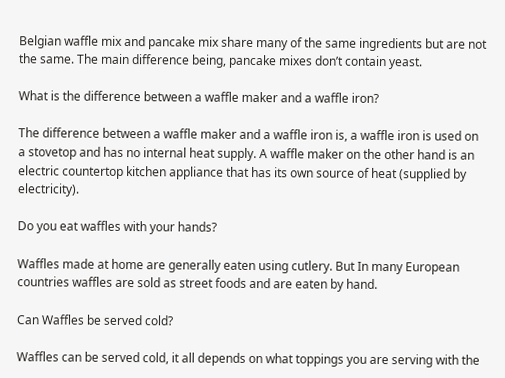Belgian waffle mix and pancake mix share many of the same ingredients but are not the same. The main difference being, pancake mixes don’t contain yeast.

What is the difference between a waffle maker and a waffle iron?

The difference between a waffle maker and a waffle iron is, a waffle iron is used on a stovetop and has no internal heat supply. A waffle maker on the other hand is an electric countertop kitchen appliance that has its own source of heat (supplied by electricity).

Do you eat waffles with your hands?

Waffles made at home are generally eaten using cutlery. But In many European countries waffles are sold as street foods and are eaten by hand.

Can Waffles be served cold?

Waffles can be served cold, it all depends on what toppings you are serving with the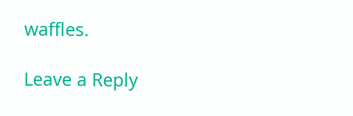waffles.

Leave a Reply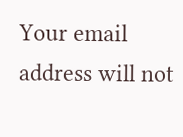Your email address will not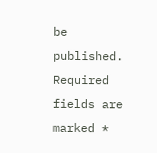be published. Required fields are marked *